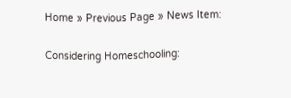Home » Previous Page » News Item:

Considering Homeschooling: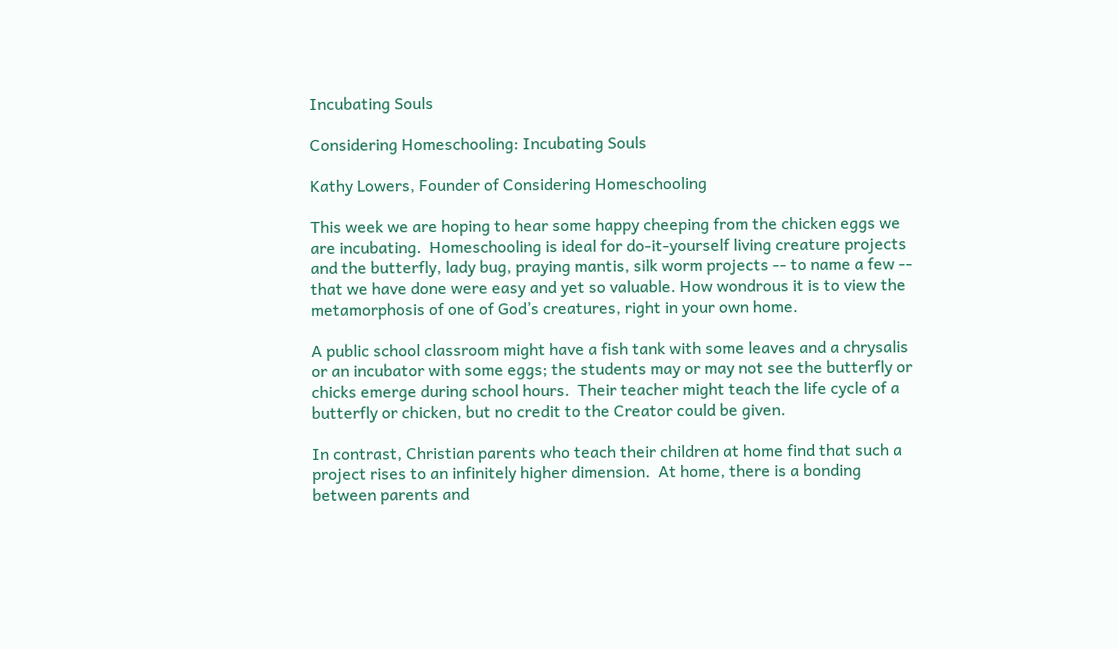Incubating Souls

Considering Homeschooling: Incubating Souls

Kathy Lowers, Founder of Considering Homeschooling

This week we are hoping to hear some happy cheeping from the chicken eggs we are incubating.  Homeschooling is ideal for do-it-yourself living creature projects and the butterfly, lady bug, praying mantis, silk worm projects -- to name a few -- that we have done were easy and yet so valuable. How wondrous it is to view the metamorphosis of one of God’s creatures, right in your own home.

A public school classroom might have a fish tank with some leaves and a chrysalis or an incubator with some eggs; the students may or may not see the butterfly or chicks emerge during school hours.  Their teacher might teach the life cycle of a butterfly or chicken, but no credit to the Creator could be given.

In contrast, Christian parents who teach their children at home find that such a project rises to an infinitely higher dimension.  At home, there is a bonding between parents and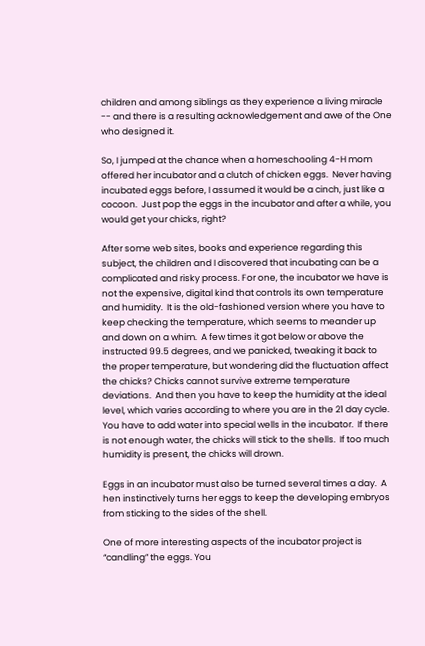children and among siblings as they experience a living miracle -- and there is a resulting acknowledgement and awe of the One who designed it.

So, I jumped at the chance when a homeschooling 4-H mom offered her incubator and a clutch of chicken eggs.  Never having incubated eggs before, I assumed it would be a cinch, just like a cocoon.  Just pop the eggs in the incubator and after a while, you would get your chicks, right?

After some web sites, books and experience regarding this subject, the children and I discovered that incubating can be a complicated and risky process. For one, the incubator we have is not the expensive, digital kind that controls its own temperature and humidity.  It is the old-fashioned version where you have to keep checking the temperature, which seems to meander up and down on a whim.  A few times it got below or above the instructed 99.5 degrees, and we panicked, tweaking it back to the proper temperature, but wondering did the fluctuation affect the chicks? Chicks cannot survive extreme temperature deviations.  And then you have to keep the humidity at the ideal level, which varies according to where you are in the 21 day cycle.  You have to add water into special wells in the incubator.  If there is not enough water, the chicks will stick to the shells.  If too much humidity is present, the chicks will drown.

Eggs in an incubator must also be turned several times a day.  A hen instinctively turns her eggs to keep the developing embryos from sticking to the sides of the shell.

One of more interesting aspects of the incubator project is “candling” the eggs. You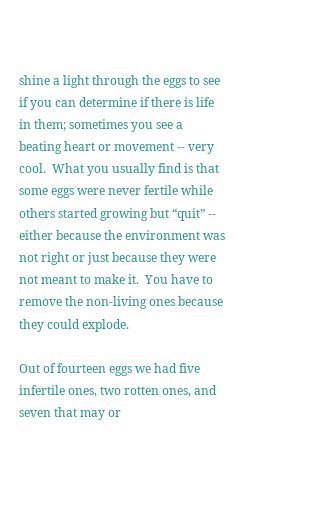shine a light through the eggs to see if you can determine if there is life in them; sometimes you see a beating heart or movement -- very cool.  What you usually find is that some eggs were never fertile while others started growing but “quit” -- either because the environment was not right or just because they were not meant to make it.  You have to remove the non-living ones because they could explode.

Out of fourteen eggs we had five infertile ones, two rotten ones, and seven that may or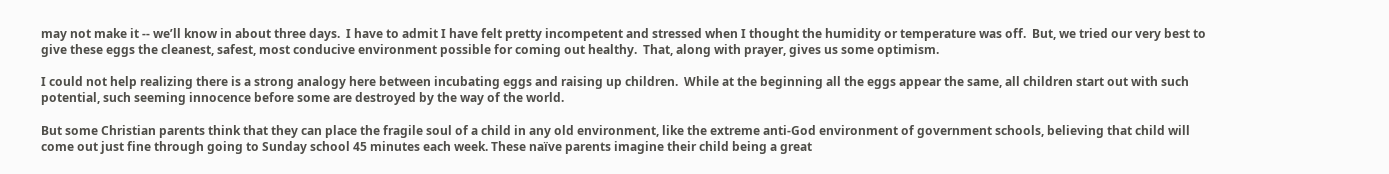may not make it -- we’ll know in about three days.  I have to admit I have felt pretty incompetent and stressed when I thought the humidity or temperature was off.  But, we tried our very best to give these eggs the cleanest, safest, most conducive environment possible for coming out healthy.  That, along with prayer, gives us some optimism.

I could not help realizing there is a strong analogy here between incubating eggs and raising up children.  While at the beginning all the eggs appear the same, all children start out with such potential, such seeming innocence before some are destroyed by the way of the world.

But some Christian parents think that they can place the fragile soul of a child in any old environment, like the extreme anti-God environment of government schools, believing that child will come out just fine through going to Sunday school 45 minutes each week. These naïve parents imagine their child being a great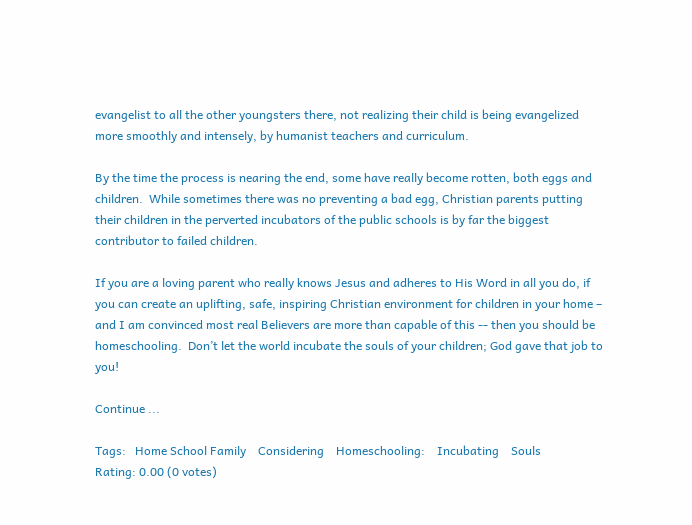evangelist to all the other youngsters there, not realizing their child is being evangelized more smoothly and intensely, by humanist teachers and curriculum.

By the time the process is nearing the end, some have really become rotten, both eggs and children.  While sometimes there was no preventing a bad egg, Christian parents putting their children in the perverted incubators of the public schools is by far the biggest contributor to failed children.

If you are a loving parent who really knows Jesus and adheres to His Word in all you do, if you can create an uplifting, safe, inspiring Christian environment for children in your home – and I am convinced most real Believers are more than capable of this -- then you should be homeschooling.  Don’t let the world incubate the souls of your children; God gave that job to you!

Continue ...

Tags:   Home School Family    Considering    Homeschooling:    Incubating    Souls
Rating: 0.00 (0 votes)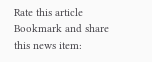Rate this article
Bookmark and share this news item: